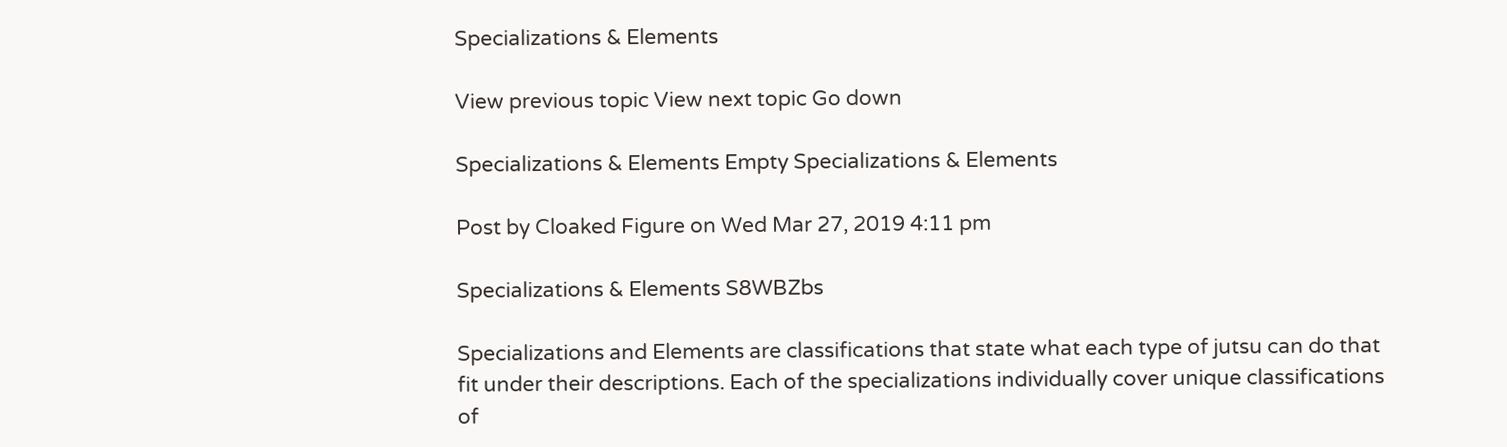Specializations & Elements

View previous topic View next topic Go down

Specializations & Elements Empty Specializations & Elements

Post by Cloaked Figure on Wed Mar 27, 2019 4:11 pm

Specializations & Elements S8WBZbs

Specializations and Elements are classifications that state what each type of jutsu can do that fit under their descriptions. Each of the specializations individually cover unique classifications of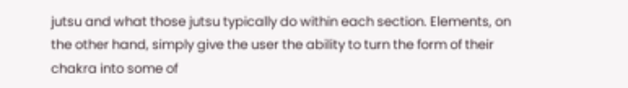jutsu and what those jutsu typically do within each section. Elements, on the other hand, simply give the user the ability to turn the form of their chakra into some of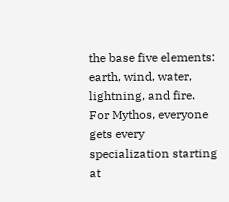the base five elements: earth, wind, water, lightning, and fire. For Mythos, everyone gets every specialization starting at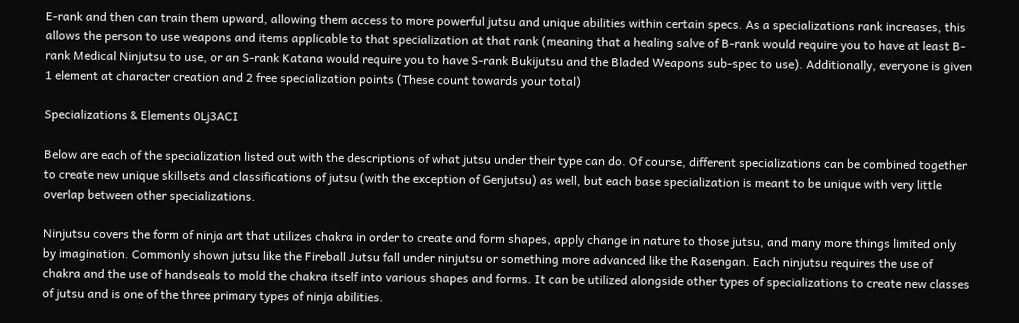E-rank and then can train them upward, allowing them access to more powerful jutsu and unique abilities within certain specs. As a specializations rank increases, this allows the person to use weapons and items applicable to that specialization at that rank (meaning that a healing salve of B-rank would require you to have at least B-rank Medical Ninjutsu to use, or an S-rank Katana would require you to have S-rank Bukijutsu and the Bladed Weapons sub-spec to use). Additionally, everyone is given 1 element at character creation and 2 free specialization points (These count towards your total)

Specializations & Elements 0Lj3ACI

Below are each of the specialization listed out with the descriptions of what jutsu under their type can do. Of course, different specializations can be combined together to create new unique skillsets and classifications of jutsu (with the exception of Genjutsu) as well, but each base specialization is meant to be unique with very little overlap between other specializations.

Ninjutsu covers the form of ninja art that utilizes chakra in order to create and form shapes, apply change in nature to those jutsu, and many more things limited only by imagination. Commonly shown jutsu like the Fireball Jutsu fall under ninjutsu or something more advanced like the Rasengan. Each ninjutsu requires the use of chakra and the use of handseals to mold the chakra itself into various shapes and forms. It can be utilized alongside other types of specializations to create new classes of jutsu and is one of the three primary types of ninja abilities.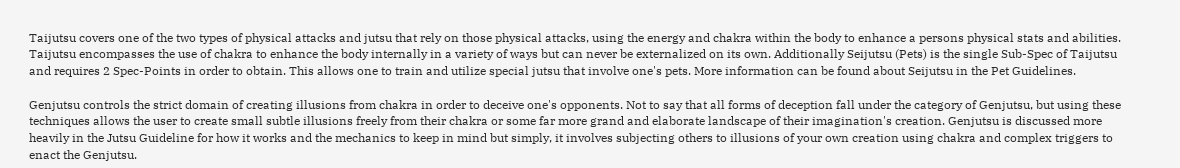Taijutsu covers one of the two types of physical attacks and jutsu that rely on those physical attacks, using the energy and chakra within the body to enhance a persons physical stats and abilities. Taijutsu encompasses the use of chakra to enhance the body internally in a variety of ways but can never be externalized on its own. Additionally Seijutsu (Pets) is the single Sub-Spec of Taijutsu and requires 2 Spec-Points in order to obtain. This allows one to train and utilize special jutsu that involve one's pets. More information can be found about Seijutsu in the Pet Guidelines.

Genjutsu controls the strict domain of creating illusions from chakra in order to deceive one's opponents. Not to say that all forms of deception fall under the category of Genjutsu, but using these techniques allows the user to create small subtle illusions freely from their chakra or some far more grand and elaborate landscape of their imagination's creation. Genjutsu is discussed more heavily in the Jutsu Guideline for how it works and the mechanics to keep in mind but simply, it involves subjecting others to illusions of your own creation using chakra and complex triggers to enact the Genjutsu.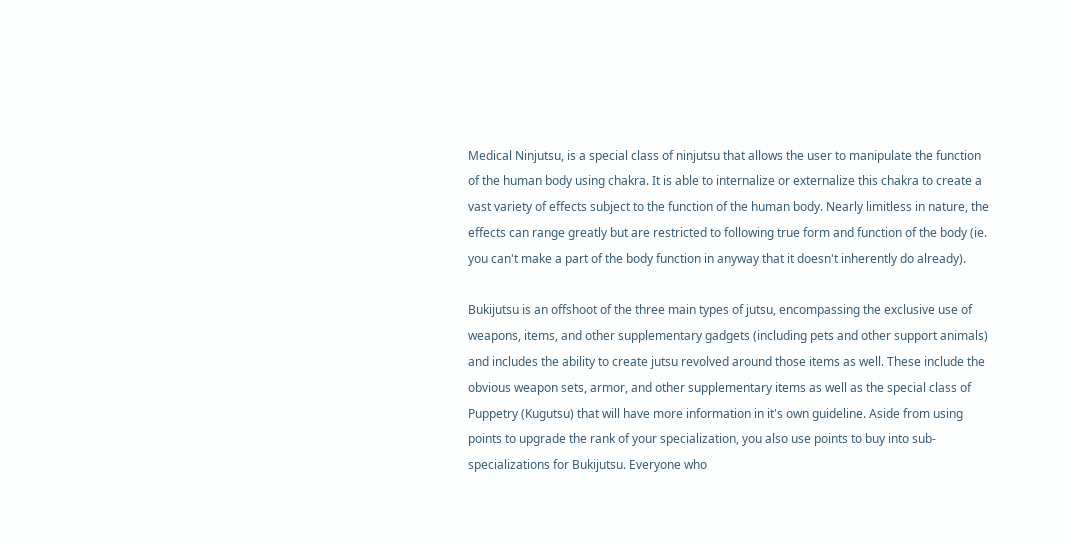Medical Ninjutsu, is a special class of ninjutsu that allows the user to manipulate the function of the human body using chakra. It is able to internalize or externalize this chakra to create a vast variety of effects subject to the function of the human body. Nearly limitless in nature, the effects can range greatly but are restricted to following true form and function of the body (ie. you can't make a part of the body function in anyway that it doesn't inherently do already).

Bukijutsu is an offshoot of the three main types of jutsu, encompassing the exclusive use of weapons, items, and other supplementary gadgets (including pets and other support animals) and includes the ability to create jutsu revolved around those items as well. These include the obvious weapon sets, armor, and other supplementary items as well as the special class of Puppetry (Kugutsu) that will have more information in it's own guideline. Aside from using points to upgrade the rank of your specialization, you also use points to buy into sub-specializations for Bukijutsu. Everyone who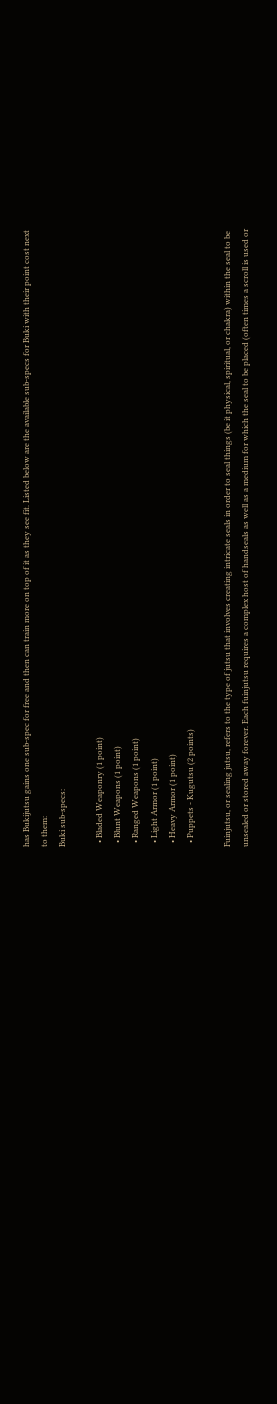has Bukijutsu gains one sub-spec for free and then can train more on top of it as they see fit. Listed below are the available sub-specs for Buki with their point cost next to them:
Buki sub-specs:

  • Bladed Weaponry (1 point)
  • Blunt Weapons (1 point)
  • Ranged Weapons (1 point)
  • Light Armor (1 point)
  • Heavy Armor (1 point)
  • Puppets - Kugutsu (2 points)

Fuinjutsu, or sealing jutsu, refers to the type of jutsu that involves creating intricate seals in order to seal things (be it physical, spiritual, or chakra) within the seal to be unsealed or stored away forever. Each fuinjutsu requires a complex host of handseals as well as a medium for which the seal to be placed (often times a scroll is used or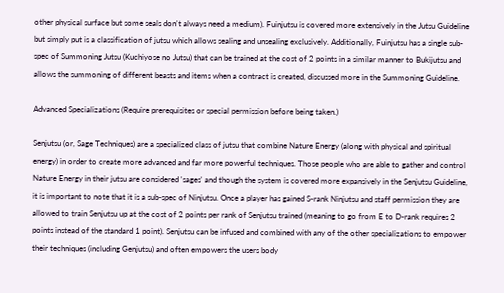other physical surface but some seals don't always need a medium). Fuinjutsu is covered more extensively in the Jutsu Guideline but simply put is a classification of jutsu which allows sealing and unsealing exclusively. Additionally, Fuinjutsu has a single sub-spec of Summoning Jutsu (Kuchiyose no Jutsu) that can be trained at the cost of 2 points in a similar manner to Bukijutsu and allows the summoning of different beasts and items when a contract is created, discussed more in the Summoning Guideline.

Advanced Specializations (Require prerequisites or special permission before being taken.)

Senjutsu (or, Sage Techniques) are a specialized class of jutsu that combine Nature Energy (along with physical and spiritual energy) in order to create more advanced and far more powerful techniques. Those people who are able to gather and control Nature Energy in their jutsu are considered 'sages' and though the system is covered more expansively in the Senjutsu Guideline, it is important to note that it is a sub-spec of Ninjutsu. Once a player has gained S-rank Ninjutsu and staff permission they are allowed to train Senjutsu up at the cost of 2 points per rank of Senjutsu trained (meaning to go from E to D-rank requires 2 points instead of the standard 1 point). Senjutsu can be infused and combined with any of the other specializations to empower their techniques (including Genjutsu) and often empowers the users body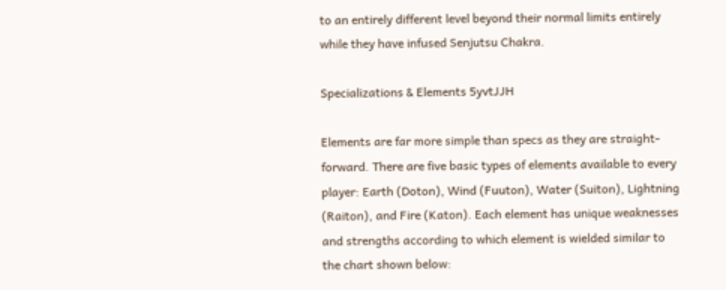to an entirely different level beyond their normal limits entirely while they have infused Senjutsu Chakra.

Specializations & Elements 5yvtJJH

Elements are far more simple than specs as they are straight-forward. There are five basic types of elements available to every player: Earth (Doton), Wind (Fuuton), Water (Suiton), Lightning (Raiton), and Fire (Katon). Each element has unique weaknesses and strengths according to which element is wielded similar to the chart shown below: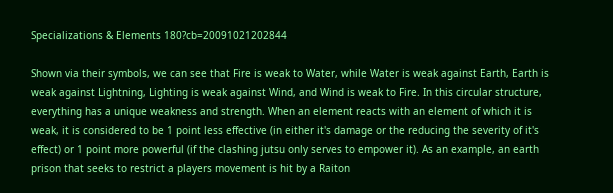Specializations & Elements 180?cb=20091021202844

Shown via their symbols, we can see that Fire is weak to Water, while Water is weak against Earth, Earth is weak against Lightning, Lighting is weak against Wind, and Wind is weak to Fire. In this circular structure, everything has a unique weakness and strength. When an element reacts with an element of which it is weak, it is considered to be 1 point less effective (in either it's damage or the reducing the severity of it's effect) or 1 point more powerful (if the clashing jutsu only serves to empower it). As an example, an earth prison that seeks to restrict a players movement is hit by a Raiton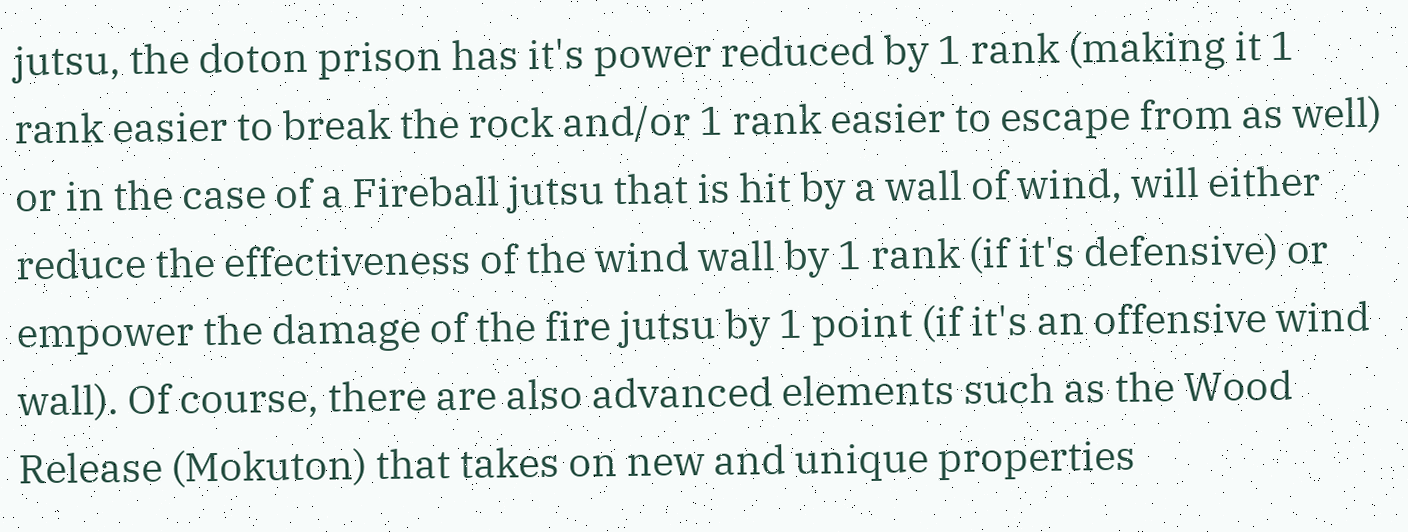jutsu, the doton prison has it's power reduced by 1 rank (making it 1 rank easier to break the rock and/or 1 rank easier to escape from as well) or in the case of a Fireball jutsu that is hit by a wall of wind, will either reduce the effectiveness of the wind wall by 1 rank (if it's defensive) or empower the damage of the fire jutsu by 1 point (if it's an offensive wind wall). Of course, there are also advanced elements such as the Wood Release (Mokuton) that takes on new and unique properties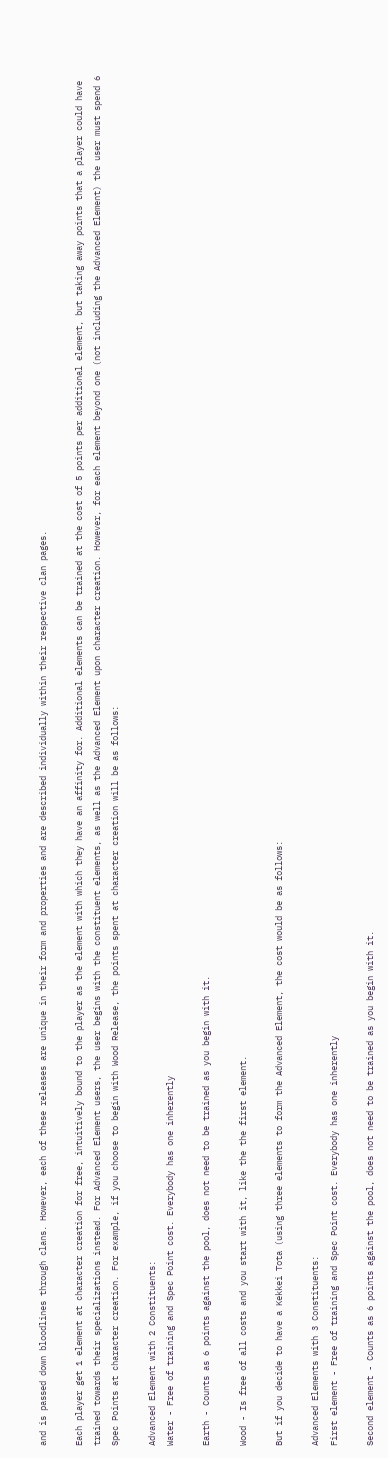and is passed down bloodlines through clans. However, each of these releases are unique in their form and properties and are described individually within their respective clan pages.

Each player get 1 element at character creation for free, intuitively bound to the player as the element with which they have an affinity for. Additional elements can be trained at the cost of 5 points per additional element, but taking away points that a player could have trained towards their specializations instead. For Advanced Element users, the user begins with the constituent elements, as well as the Advanced Element upon character creation. However, for each element beyond one (not including the Advanced Element) the user must spend 6 Spec Points at character creation. For example, if you choose to begin with Wood Release, the points spent at character creation will be as follows:

Advanced Element with 2 Constituents:
Water - Free of training and Spec Point cost. Everybody has one inherently

Earth - Counts as 6 points against the pool, does not need to be trained as you begin with it.

Wood - Is free of all costs and you start with it, like the the first element.

But if you decide to have a Kekkei Tota (using three elements to form the Advanced Element, the cost would be as follows:

Advanced Elements with 3 Constituents:
First element - Free of training and Spec Point cost. Everybody has one inherently

Second element - Counts as 6 points against the pool, does not need to be trained as you begin with it.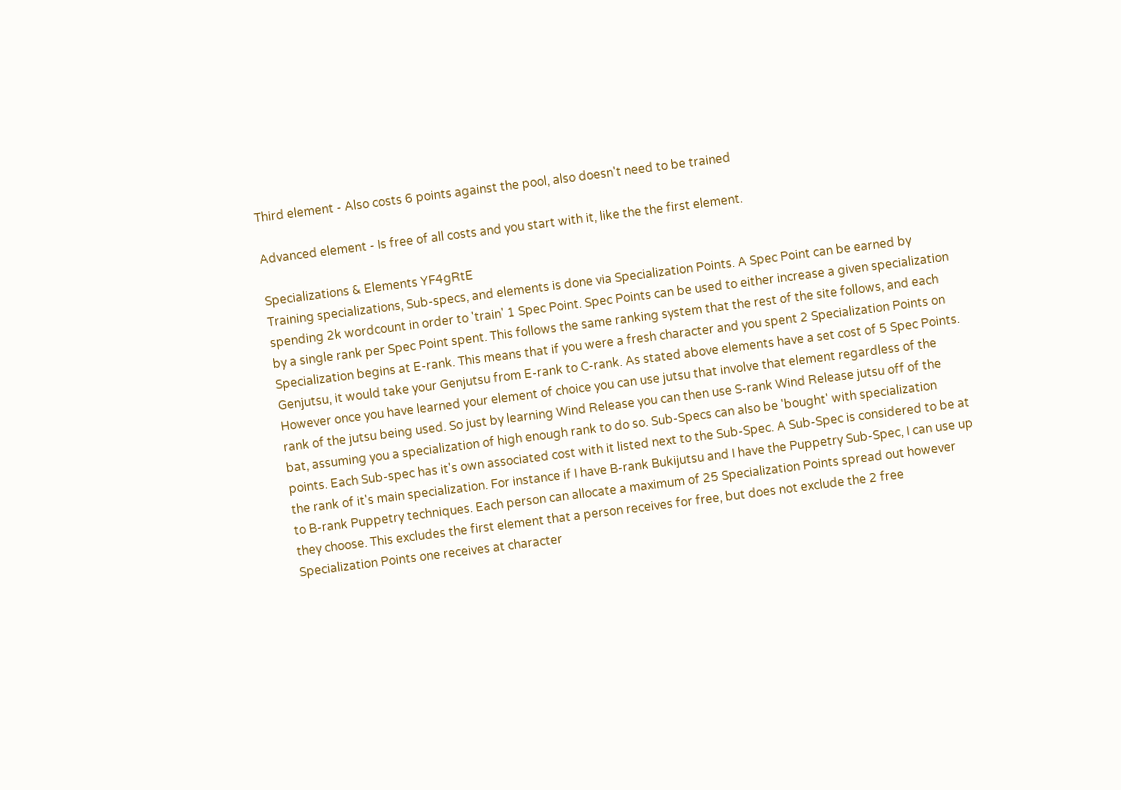Third element - Also costs 6 points against the pool, also doesn't need to be trained

Advanced element - Is free of all costs and you start with it, like the the first element.

Specializations & Elements YF4gRtE
Training specializations, Sub-specs, and elements is done via Specialization Points. A Spec Point can be earned by spending 2k wordcount in order to 'train' 1 Spec Point. Spec Points can be used to either increase a given specialization by a single rank per Spec Point spent. This follows the same ranking system that the rest of the site follows, and each Specialization begins at E-rank. This means that if you were a fresh character and you spent 2 Specialization Points on Genjutsu, it would take your Genjutsu from E-rank to C-rank. As stated above elements have a set cost of 5 Spec Points. However once you have learned your element of choice you can use jutsu that involve that element regardless of the rank of the jutsu being used. So just by learning Wind Release you can then use S-rank Wind Release jutsu off of the bat, assuming you a specialization of high enough rank to do so. Sub-Specs can also be 'bought' with specialization points. Each Sub-spec has it's own associated cost with it listed next to the Sub-Spec. A Sub-Spec is considered to be at the rank of it's main specialization. For instance if I have B-rank Bukijutsu and I have the Puppetry Sub-Spec, I can use up to B-rank Puppetry techniques. Each person can allocate a maximum of 25 Specialization Points spread out however they choose. This excludes the first element that a person receives for free, but does not exclude the 2 free Specialization Points one receives at character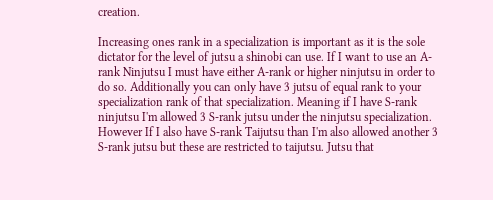creation.

Increasing ones rank in a specialization is important as it is the sole dictator for the level of jutsu a shinobi can use. If I want to use an A-rank Ninjutsu I must have either A-rank or higher ninjutsu in order to do so. Additionally you can only have 3 jutsu of equal rank to your specialization rank of that specialization. Meaning if I have S-rank ninjutsu I'm allowed 3 S-rank jutsu under the ninjutsu specialization. However If I also have S-rank Taijutsu than I'm also allowed another 3 S-rank jutsu but these are restricted to taijutsu. Jutsu that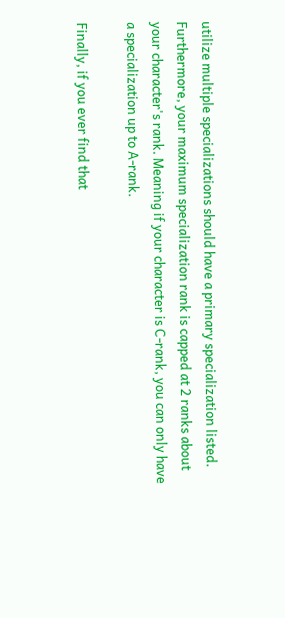utilize multiple specializations should have a primary specialization listed. Furthermore, your maximum specialization rank is capped at 2 ranks about your character's rank. Meaning if your character is C-rank, you can only have a specialization up to A-rank.

Finally, if you ever find that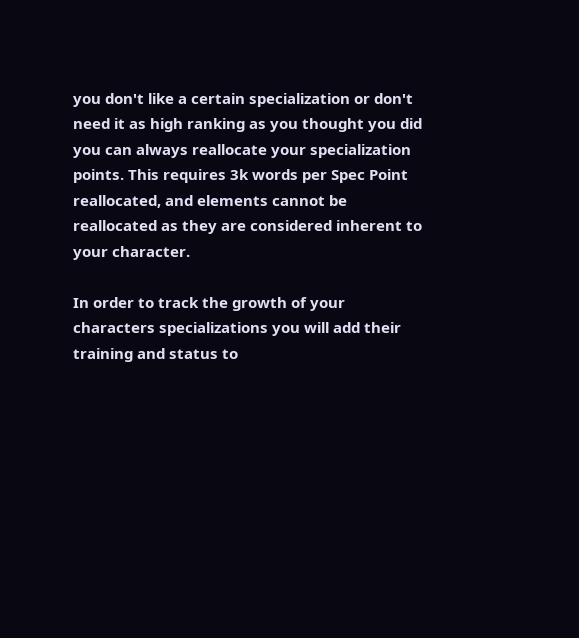you don't like a certain specialization or don't need it as high ranking as you thought you did you can always reallocate your specialization points. This requires 3k words per Spec Point reallocated, and elements cannot be reallocated as they are considered inherent to your character.

In order to track the growth of your characters specializations you will add their training and status to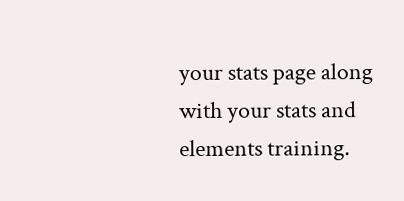your stats page along with your stats and elements training.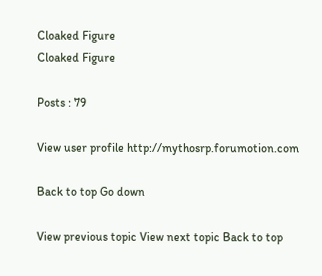Cloaked Figure
Cloaked Figure

Posts : 79

View user profile http://mythosrp.forumotion.com

Back to top Go down

View previous topic View next topic Back to top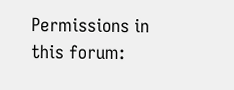Permissions in this forum: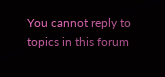You cannot reply to topics in this forum